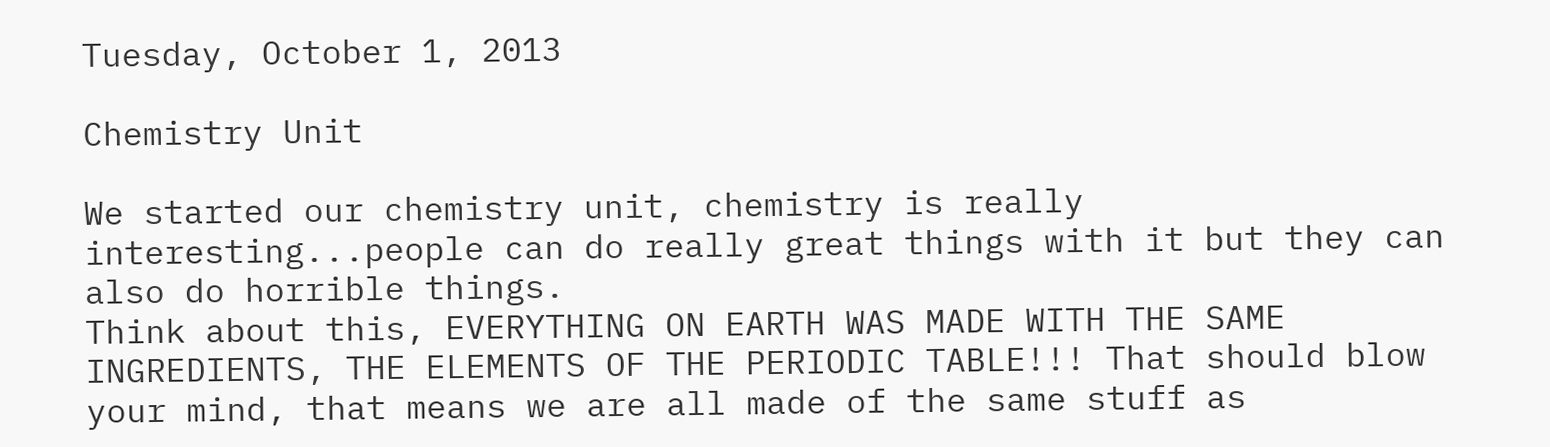Tuesday, October 1, 2013

Chemistry Unit

We started our chemistry unit, chemistry is really interesting...people can do really great things with it but they can also do horrible things.
Think about this, EVERYTHING ON EARTH WAS MADE WITH THE SAME INGREDIENTS, THE ELEMENTS OF THE PERIODIC TABLE!!! That should blow your mind, that means we are all made of the same stuff as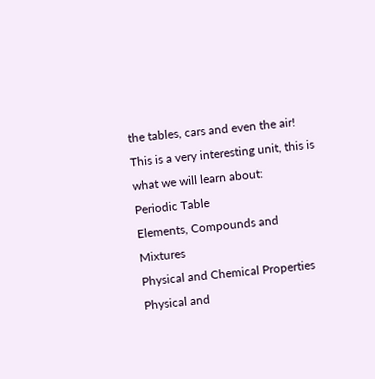the tables, cars and even the air!
This is a very interesting unit, this is what we will learn about:
Periodic Table
Elements, Compounds and Mixtures
Physical and Chemical Properties
Physical and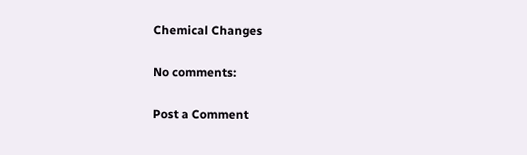Chemical Changes

No comments:

Post a Comment